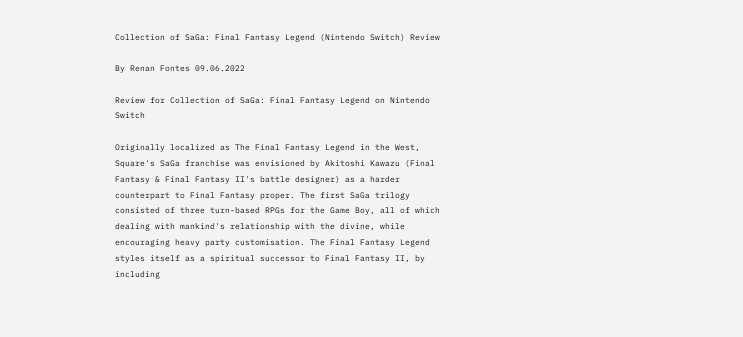Collection of SaGa: Final Fantasy Legend (Nintendo Switch) Review

By Renan Fontes 09.06.2022

Review for Collection of SaGa: Final Fantasy Legend on Nintendo Switch

Originally localized as The Final Fantasy Legend in the West, Square's SaGa franchise was envisioned by Akitoshi Kawazu (Final Fantasy & Final Fantasy II's battle designer) as a harder counterpart to Final Fantasy proper. The first SaGa trilogy consisted of three turn-based RPGs for the Game Boy, all of which dealing with mankind's relationship with the divine, while encouraging heavy party customisation. The Final Fantasy Legend styles itself as a spiritual successor to Final Fantasy II, by including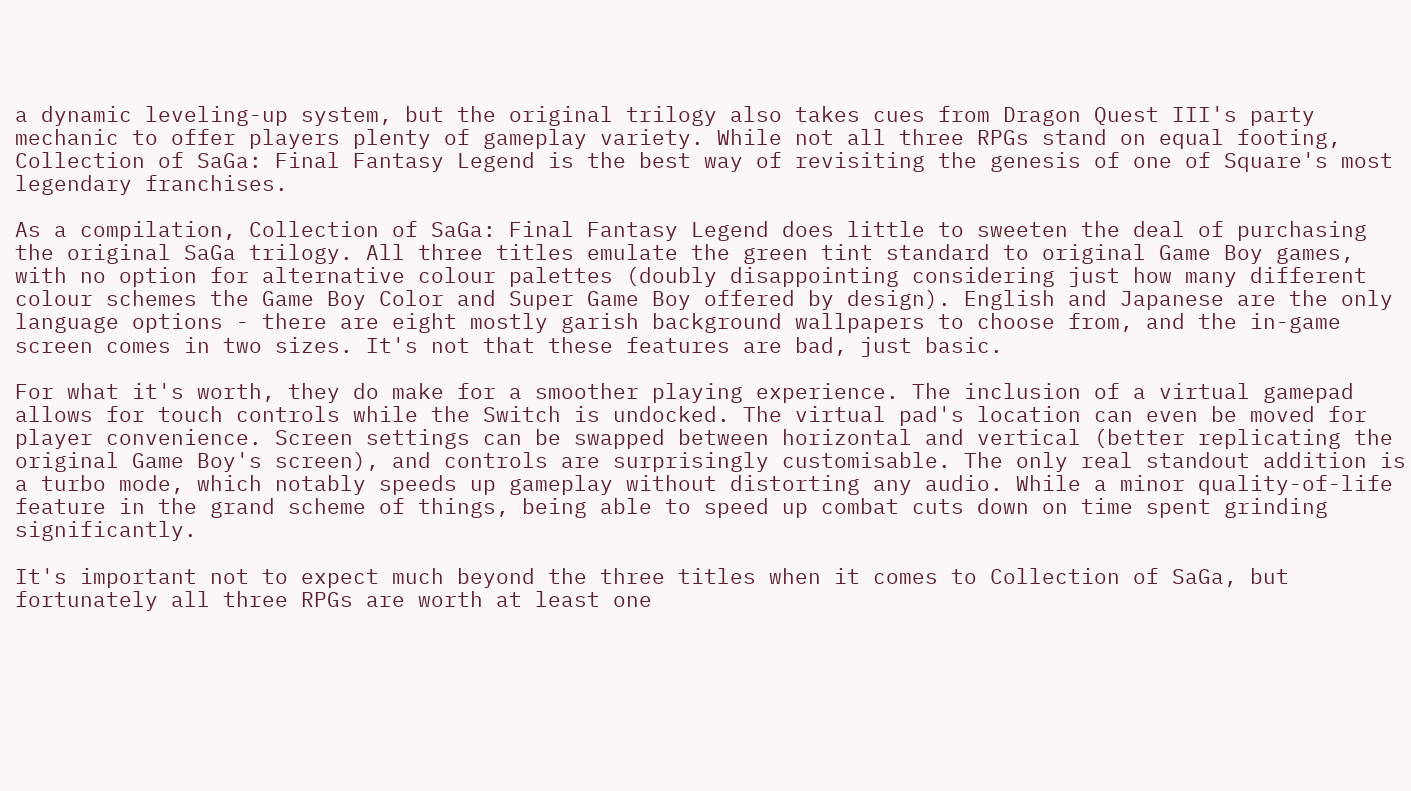a dynamic leveling-up system, but the original trilogy also takes cues from Dragon Quest III's party mechanic to offer players plenty of gameplay variety. While not all three RPGs stand on equal footing, Collection of SaGa: Final Fantasy Legend is the best way of revisiting the genesis of one of Square's most legendary franchises.

As a compilation, Collection of SaGa: Final Fantasy Legend does little to sweeten the deal of purchasing the original SaGa trilogy. All three titles emulate the green tint standard to original Game Boy games, with no option for alternative colour palettes (doubly disappointing considering just how many different colour schemes the Game Boy Color and Super Game Boy offered by design). English and Japanese are the only language options - there are eight mostly garish background wallpapers to choose from, and the in-game screen comes in two sizes. It's not that these features are bad, just basic.

For what it's worth, they do make for a smoother playing experience. The inclusion of a virtual gamepad allows for touch controls while the Switch is undocked. The virtual pad's location can even be moved for player convenience. Screen settings can be swapped between horizontal and vertical (better replicating the original Game Boy's screen), and controls are surprisingly customisable. The only real standout addition is a turbo mode, which notably speeds up gameplay without distorting any audio. While a minor quality-of-life feature in the grand scheme of things, being able to speed up combat cuts down on time spent grinding significantly.

It's important not to expect much beyond the three titles when it comes to Collection of SaGa, but fortunately all three RPGs are worth at least one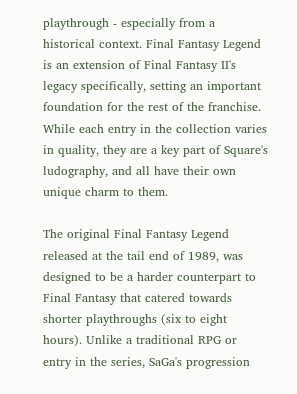playthrough - especially from a historical context. Final Fantasy Legend is an extension of Final Fantasy II's legacy specifically, setting an important foundation for the rest of the franchise. While each entry in the collection varies in quality, they are a key part of Square's ludography, and all have their own unique charm to them.

The original Final Fantasy Legend released at the tail end of 1989, was designed to be a harder counterpart to Final Fantasy that catered towards shorter playthroughs (six to eight hours). Unlike a traditional RPG or entry in the series, SaGa's progression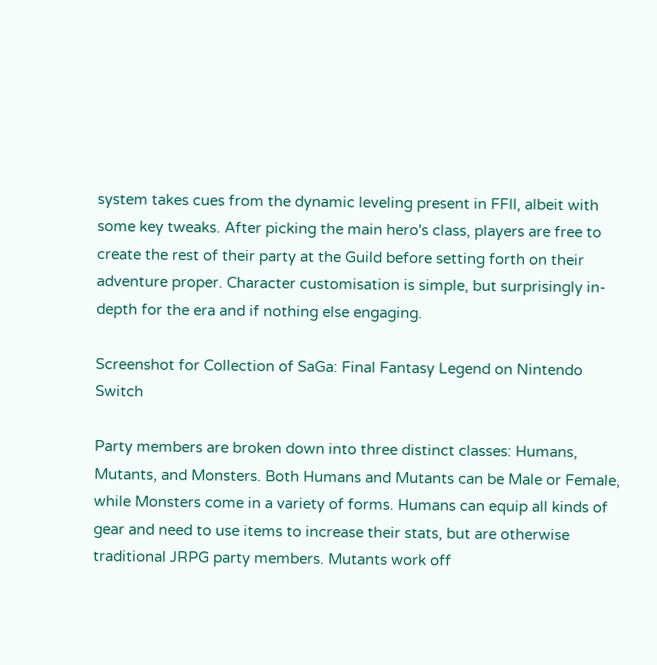system takes cues from the dynamic leveling present in FFII, albeit with some key tweaks. After picking the main hero's class, players are free to create the rest of their party at the Guild before setting forth on their adventure proper. Character customisation is simple, but surprisingly in-depth for the era and if nothing else engaging.

Screenshot for Collection of SaGa: Final Fantasy Legend on Nintendo Switch

Party members are broken down into three distinct classes: Humans, Mutants, and Monsters. Both Humans and Mutants can be Male or Female, while Monsters come in a variety of forms. Humans can equip all kinds of gear and need to use items to increase their stats, but are otherwise traditional JRPG party members. Mutants work off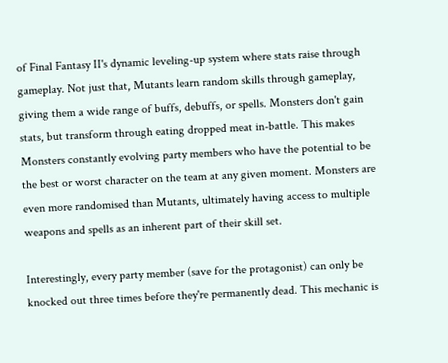of Final Fantasy II's dynamic leveling-up system where stats raise through gameplay. Not just that, Mutants learn random skills through gameplay, giving them a wide range of buffs, debuffs, or spells. Monsters don't gain stats, but transform through eating dropped meat in-battle. This makes Monsters constantly evolving party members who have the potential to be the best or worst character on the team at any given moment. Monsters are even more randomised than Mutants, ultimately having access to multiple weapons and spells as an inherent part of their skill set.

Interestingly, every party member (save for the protagonist) can only be knocked out three times before they're permanently dead. This mechanic is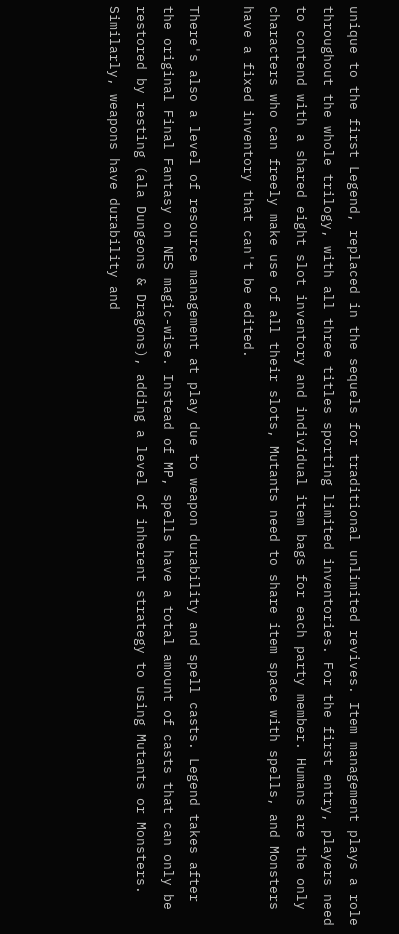unique to the first Legend, replaced in the sequels for traditional unlimited revives. Item management plays a role throughout the whole trilogy, with all three titles sporting limited inventories. For the first entry, players need to contend with a shared eight slot inventory and individual item bags for each party member. Humans are the only characters who can freely make use of all their slots, Mutants need to share item space with spells, and Monsters have a fixed inventory that can't be edited.

There's also a level of resource management at play due to weapon durability and spell casts. Legend takes after the original Final Fantasy on NES magic-wise. Instead of MP, spells have a total amount of casts that can only be restored by resting (ala Dungeons & Dragons), adding a level of inherent strategy to using Mutants or Monsters. Similarly, weapons have durability and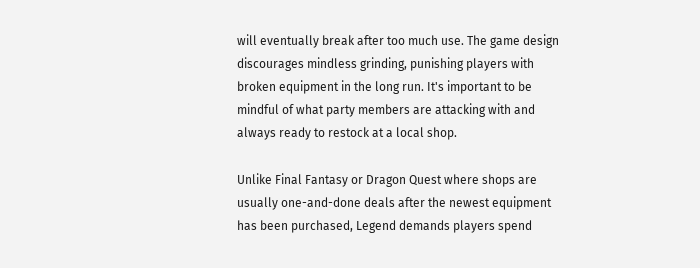will eventually break after too much use. The game design discourages mindless grinding, punishing players with broken equipment in the long run. It's important to be mindful of what party members are attacking with and always ready to restock at a local shop.

Unlike Final Fantasy or Dragon Quest where shops are usually one-and-done deals after the newest equipment has been purchased, Legend demands players spend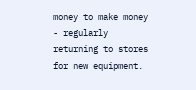money to make money - regularly returning to stores for new equipment.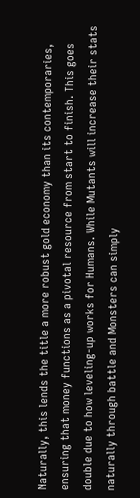Naturally, this lends the title a more robust gold economy than its contemporaries, ensuring that money functions as a pivotal resource from start to finish. This goes double due to how leveling-up works for Humans. While Mutants will increase their stats naturally through battle and Monsters can simply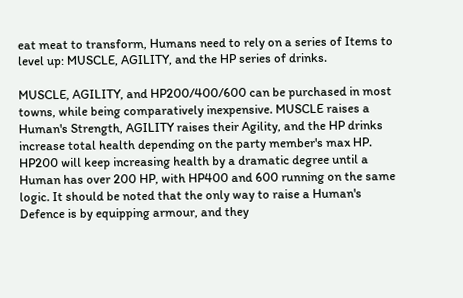eat meat to transform, Humans need to rely on a series of Items to level up: MUSCLE, AGILITY, and the HP series of drinks.

MUSCLE, AGILITY, and HP200/400/600 can be purchased in most towns, while being comparatively inexpensive. MUSCLE raises a Human's Strength, AGILITY raises their Agility, and the HP drinks increase total health depending on the party member's max HP. HP200 will keep increasing health by a dramatic degree until a Human has over 200 HP, with HP400 and 600 running on the same logic. It should be noted that the only way to raise a Human's Defence is by equipping armour, and they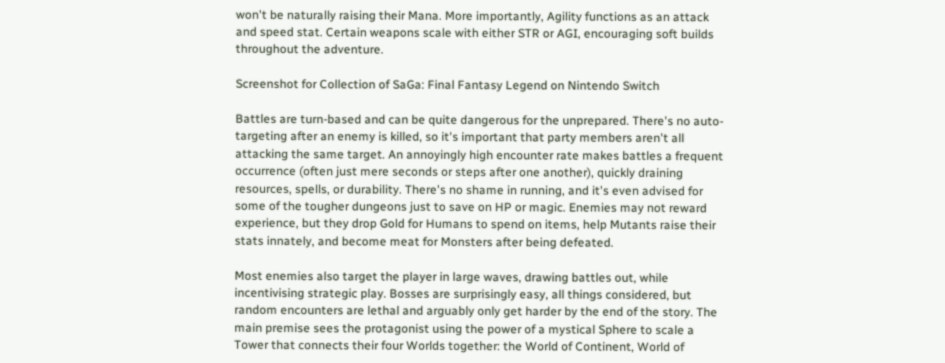won't be naturally raising their Mana. More importantly, Agility functions as an attack and speed stat. Certain weapons scale with either STR or AGI, encouraging soft builds throughout the adventure.

Screenshot for Collection of SaGa: Final Fantasy Legend on Nintendo Switch

Battles are turn-based and can be quite dangerous for the unprepared. There's no auto-targeting after an enemy is killed, so it's important that party members aren't all attacking the same target. An annoyingly high encounter rate makes battles a frequent occurrence (often just mere seconds or steps after one another), quickly draining resources, spells, or durability. There's no shame in running, and it's even advised for some of the tougher dungeons just to save on HP or magic. Enemies may not reward experience, but they drop Gold for Humans to spend on items, help Mutants raise their stats innately, and become meat for Monsters after being defeated.

Most enemies also target the player in large waves, drawing battles out, while incentivising strategic play. Bosses are surprisingly easy, all things considered, but random encounters are lethal and arguably only get harder by the end of the story. The main premise sees the protagonist using the power of a mystical Sphere to scale a Tower that connects their four Worlds together: the World of Continent, World of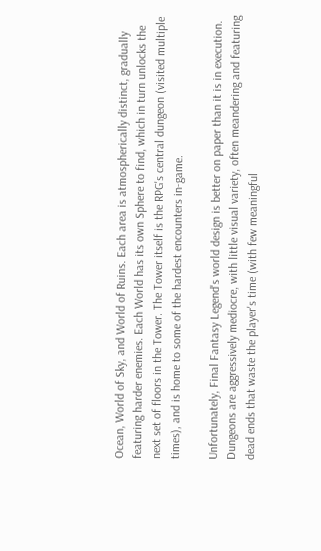Ocean, World of Sky, and World of Ruins. Each area is atmospherically distinct, gradually featuring harder enemies. Each World has its own Sphere to find, which in turn unlocks the next set of floors in the Tower. The Tower itself is the RPG's central dungeon (visited multiple times), and is home to some of the hardest encounters in-game.

Unfortunately, Final Fantasy Legend's world design is better on paper than it is in execution. Dungeons are aggressively mediocre, with little visual variety, often meandering and featuring dead ends that waste the player's time (with few meaningful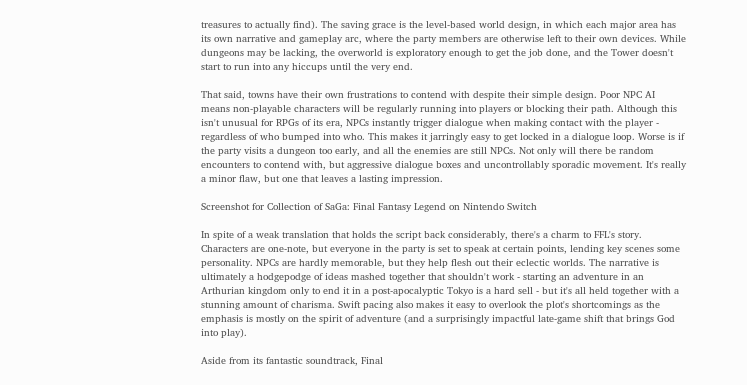treasures to actually find). The saving grace is the level-based world design, in which each major area has its own narrative and gameplay arc, where the party members are otherwise left to their own devices. While dungeons may be lacking, the overworld is exploratory enough to get the job done, and the Tower doesn't start to run into any hiccups until the very end.

That said, towns have their own frustrations to contend with despite their simple design. Poor NPC AI means non-playable characters will be regularly running into players or blocking their path. Although this isn't unusual for RPGs of its era, NPCs instantly trigger dialogue when making contact with the player - regardless of who bumped into who. This makes it jarringly easy to get locked in a dialogue loop. Worse is if the party visits a dungeon too early, and all the enemies are still NPCs. Not only will there be random encounters to contend with, but aggressive dialogue boxes and uncontrollably sporadic movement. It's really a minor flaw, but one that leaves a lasting impression.

Screenshot for Collection of SaGa: Final Fantasy Legend on Nintendo Switch

In spite of a weak translation that holds the script back considerably, there's a charm to FFL's story. Characters are one-note, but everyone in the party is set to speak at certain points, lending key scenes some personality. NPCs are hardly memorable, but they help flesh out their eclectic worlds. The narrative is ultimately a hodgepodge of ideas mashed together that shouldn't work - starting an adventure in an Arthurian kingdom only to end it in a post-apocalyptic Tokyo is a hard sell - but it's all held together with a stunning amount of charisma. Swift pacing also makes it easy to overlook the plot's shortcomings as the emphasis is mostly on the spirit of adventure (and a surprisingly impactful late-game shift that brings God into play).

Aside from its fantastic soundtrack, Final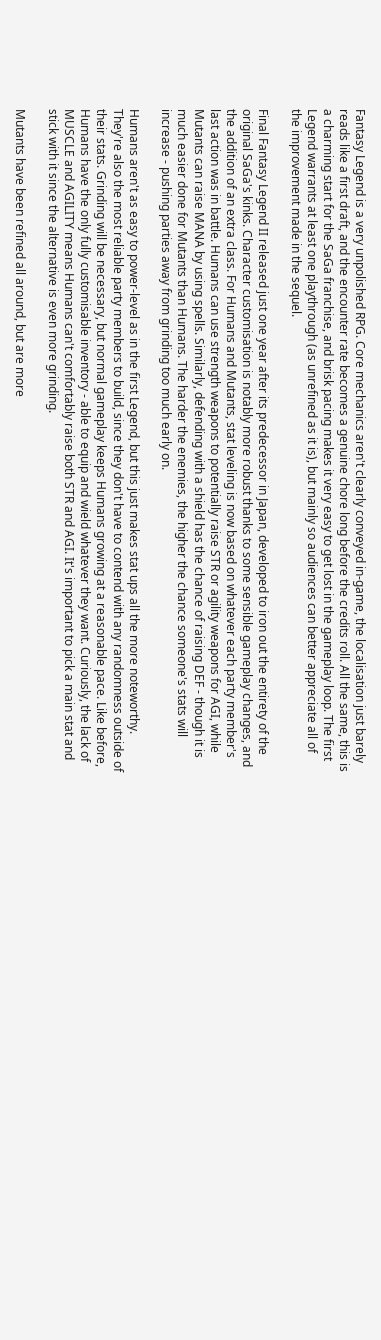Fantasy Legend is a very unpolished RPG. Core mechanics aren't clearly conveyed in-game, the localisation just barely reads like a first draft, and the encounter rate becomes a genuine chore long before the credits roll. All the same, this is a charming start for the SaGa franchise, and brisk pacing makes it very easy to get lost in the gameplay loop. The first Legend warrants at least one playthrough (as unrefined as it is), but mainly so audiences can better appreciate all of the improvement made in the sequel.

Final Fantasy Legend II released just one year after its predecessor in Japan, developed to iron out the entirety of the original SaGa's kinks. Character customisation is notably more robust thanks to some sensible gameplay changes, and the addition of an extra class. For Humans and Mutants, stat leveling is now based on whatever each party member's last action was in battle. Humans can use strength weapons to potentially raise STR or agility weapons for AGI, while Mutants can raise MANA by using spells. Similarly, defending with a shield has the chance of raising DEF - though it is much easier done for Mutants than Humans. The harder the enemies, the higher the chance someone's stats will increase - pushing parties away from grinding too much early on.

Humans aren't as easy to power-level as in the first Legend, but this just makes stat ups all the more noteworthy. They're also the most reliable party members to build, since they don't have to contend with any randomness outside of their stats. Grinding will be necessary, but normal gameplay keeps Humans growing at a reasonable pace. Like before, Humans have the only fully customisable inventory - able to equip and wield whatever they want. Curiously, the lack of MUSCLE and AGILITY means Humans can't comfortably raise both STR and AGI. It's important to pick a main stat and stick with it since the alternative is even more grinding.

Mutants have been refined all around, but are more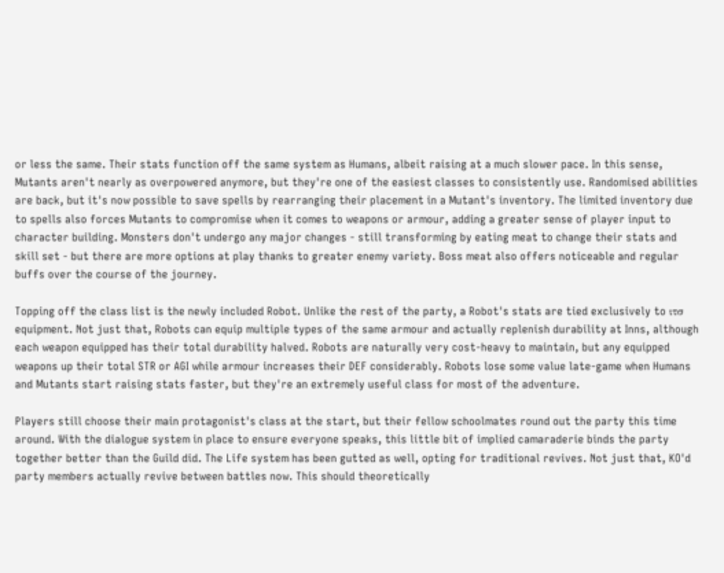or less the same. Their stats function off the same system as Humans, albeit raising at a much slower pace. In this sense, Mutants aren't nearly as overpowered anymore, but they're one of the easiest classes to consistently use. Randomised abilities are back, but it's now possible to save spells by rearranging their placement in a Mutant's inventory. The limited inventory due to spells also forces Mutants to compromise when it comes to weapons or armour, adding a greater sense of player input to character building. Monsters don't undergo any major changes - still transforming by eating meat to change their stats and skill set - but there are more options at play thanks to greater enemy variety. Boss meat also offers noticeable and regular buffs over the course of the journey.

Topping off the class list is the newly included Robot. Unlike the rest of the party, a Robot's stats are tied exclusively to ιτσ equipment. Not just that, Robots can equip multiple types of the same armour and actually replenish durability at Inns, although each weapon equipped has their total durability halved. Robots are naturally very cost-heavy to maintain, but any equipped weapons up their total STR or AGI while armour increases their DEF considerably. Robots lose some value late-game when Humans and Mutants start raising stats faster, but they're an extremely useful class for most of the adventure.

Players still choose their main protagonist's class at the start, but their fellow schoolmates round out the party this time around. With the dialogue system in place to ensure everyone speaks, this little bit of implied camaraderie binds the party together better than the Guild did. The Life system has been gutted as well, opting for traditional revives. Not just that, KO'd party members actually revive between battles now. This should theoretically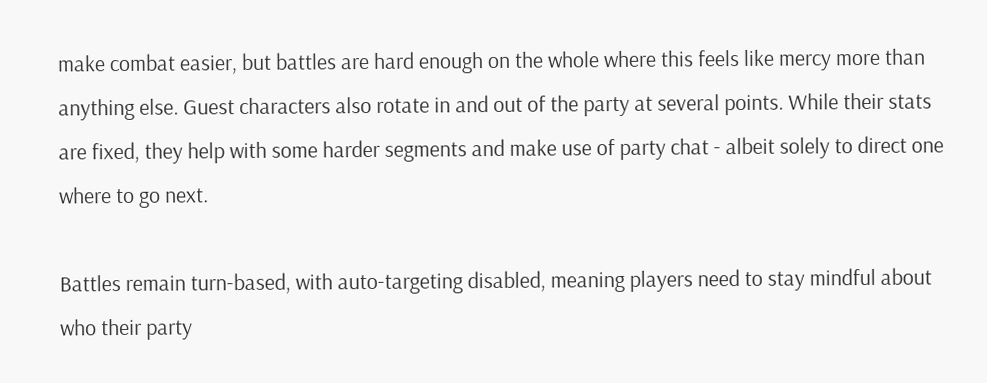make combat easier, but battles are hard enough on the whole where this feels like mercy more than anything else. Guest characters also rotate in and out of the party at several points. While their stats are fixed, they help with some harder segments and make use of party chat - albeit solely to direct one where to go next.

Battles remain turn-based, with auto-targeting disabled, meaning players need to stay mindful about who their party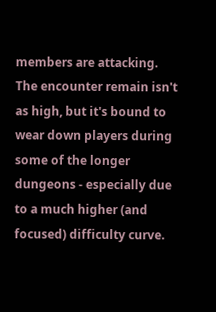members are attacking. The encounter remain isn't as high, but it's bound to wear down players during some of the longer dungeons - especially due to a much higher (and focused) difficulty curve.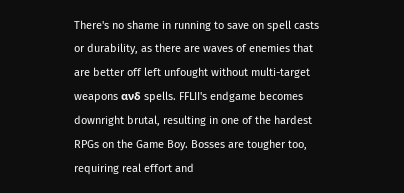There's no shame in running to save on spell casts or durability, as there are waves of enemies that are better off left unfought without multi-target weapons ανδ spells. FFLII's endgame becomes downright brutal, resulting in one of the hardest RPGs on the Game Boy. Bosses are tougher too, requiring real effort and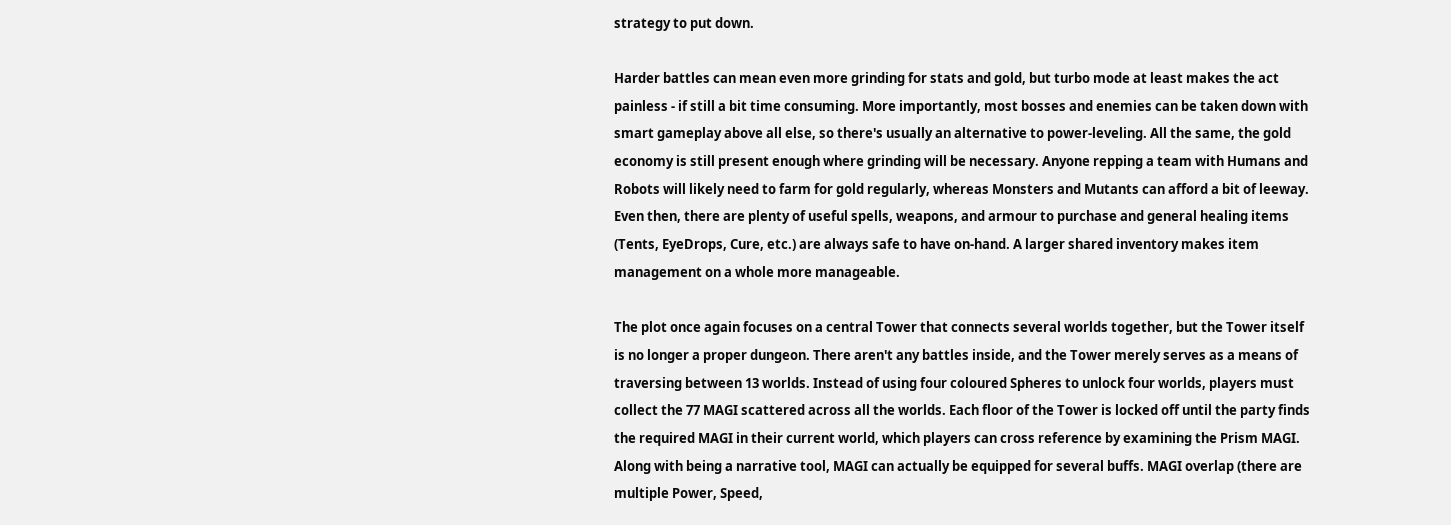strategy to put down.

Harder battles can mean even more grinding for stats and gold, but turbo mode at least makes the act painless - if still a bit time consuming. More importantly, most bosses and enemies can be taken down with smart gameplay above all else, so there's usually an alternative to power-leveling. All the same, the gold economy is still present enough where grinding will be necessary. Anyone repping a team with Humans and Robots will likely need to farm for gold regularly, whereas Monsters and Mutants can afford a bit of leeway. Even then, there are plenty of useful spells, weapons, and armour to purchase and general healing items (Tents, EyeDrops, Cure, etc.) are always safe to have on-hand. A larger shared inventory makes item management on a whole more manageable.

The plot once again focuses on a central Tower that connects several worlds together, but the Tower itself is no longer a proper dungeon. There aren't any battles inside, and the Tower merely serves as a means of traversing between 13 worlds. Instead of using four coloured Spheres to unlock four worlds, players must collect the 77 MAGI scattered across all the worlds. Each floor of the Tower is locked off until the party finds the required MAGI in their current world, which players can cross reference by examining the Prism MAGI. Along with being a narrative tool, MAGI can actually be equipped for several buffs. MAGI overlap (there are multiple Power, Speed,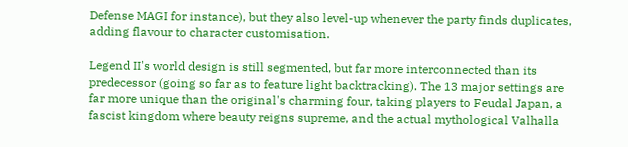Defense MAGI for instance), but they also level-up whenever the party finds duplicates, adding flavour to character customisation.

Legend II's world design is still segmented, but far more interconnected than its predecessor (going so far as to feature light backtracking). The 13 major settings are far more unique than the original's charming four, taking players to Feudal Japan, a fascist kingdom where beauty reigns supreme, and the actual mythological Valhalla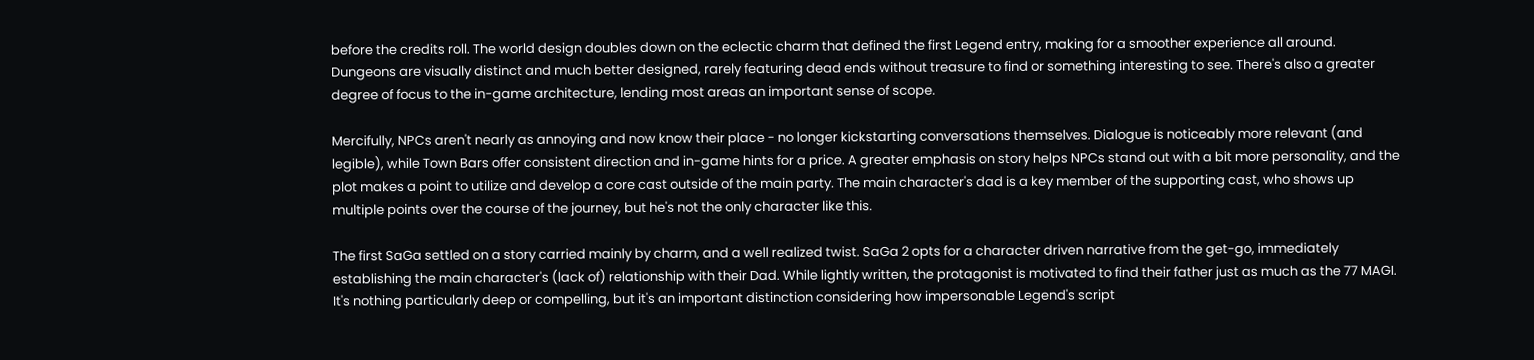before the credits roll. The world design doubles down on the eclectic charm that defined the first Legend entry, making for a smoother experience all around. Dungeons are visually distinct and much better designed, rarely featuring dead ends without treasure to find or something interesting to see. There's also a greater degree of focus to the in-game architecture, lending most areas an important sense of scope.

Mercifully, NPCs aren't nearly as annoying and now know their place - no longer kickstarting conversations themselves. Dialogue is noticeably more relevant (and legible), while Town Bars offer consistent direction and in-game hints for a price. A greater emphasis on story helps NPCs stand out with a bit more personality, and the plot makes a point to utilize and develop a core cast outside of the main party. The main character's dad is a key member of the supporting cast, who shows up multiple points over the course of the journey, but he's not the only character like this.

The first SaGa settled on a story carried mainly by charm, and a well realized twist. SaGa 2 opts for a character driven narrative from the get-go, immediately establishing the main character's (lack of) relationship with their Dad. While lightly written, the protagonist is motivated to find their father just as much as the 77 MAGI. It's nothing particularly deep or compelling, but it's an important distinction considering how impersonable Legend's script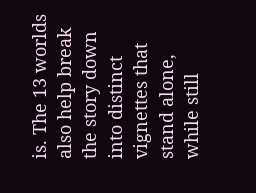is. The 13 worlds also help break the story down into distinct vignettes that stand alone, while still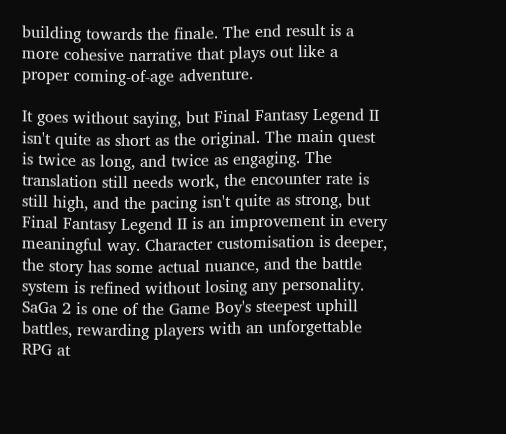building towards the finale. The end result is a more cohesive narrative that plays out like a proper coming-of-age adventure.

It goes without saying, but Final Fantasy Legend II isn't quite as short as the original. The main quest is twice as long, and twice as engaging. The translation still needs work, the encounter rate is still high, and the pacing isn't quite as strong, but Final Fantasy Legend II is an improvement in every meaningful way. Character customisation is deeper, the story has some actual nuance, and the battle system is refined without losing any personality. SaGa 2 is one of the Game Boy's steepest uphill battles, rewarding players with an unforgettable RPG at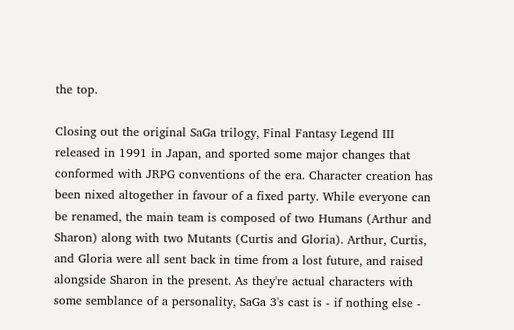the top.

Closing out the original SaGa trilogy, Final Fantasy Legend III released in 1991 in Japan, and sported some major changes that conformed with JRPG conventions of the era. Character creation has been nixed altogether in favour of a fixed party. While everyone can be renamed, the main team is composed of two Humans (Arthur and Sharon) along with two Mutants (Curtis and Gloria). Arthur, Curtis, and Gloria were all sent back in time from a lost future, and raised alongside Sharon in the present. As they're actual characters with some semblance of a personality, SaGa 3's cast is - if nothing else -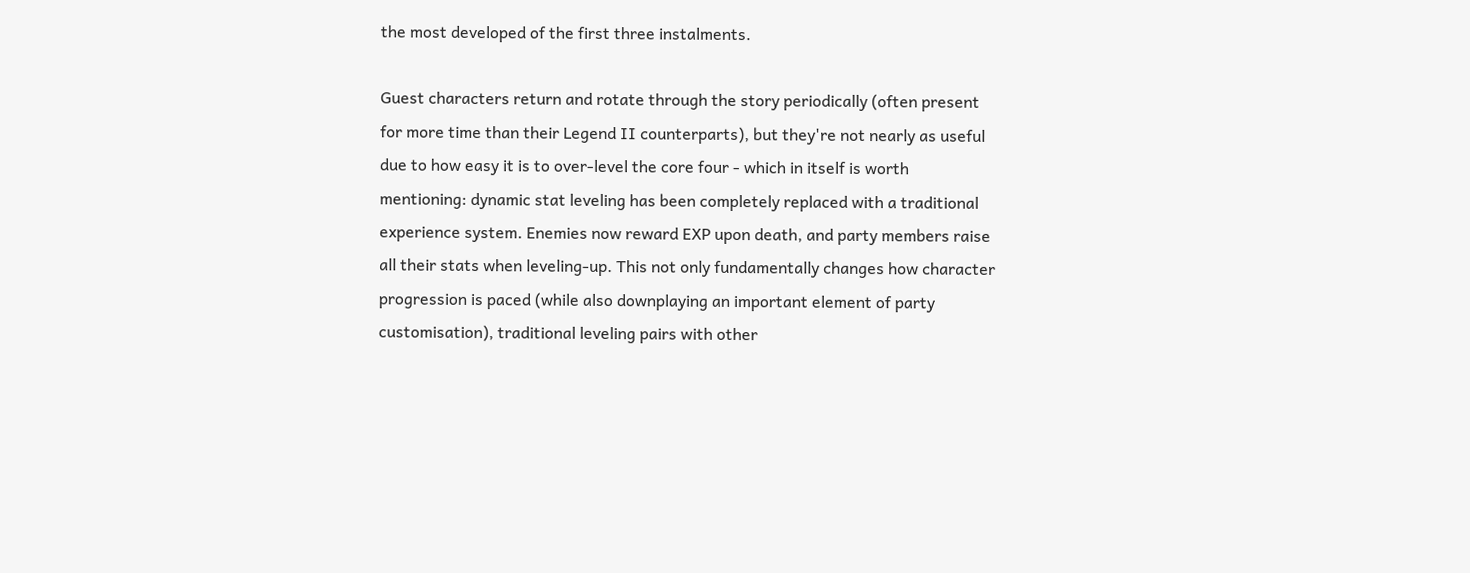the most developed of the first three instalments.

Guest characters return and rotate through the story periodically (often present for more time than their Legend II counterparts), but they're not nearly as useful due to how easy it is to over-level the core four - which in itself is worth mentioning: dynamic stat leveling has been completely replaced with a traditional experience system. Enemies now reward EXP upon death, and party members raise all their stats when leveling-up. This not only fundamentally changes how character progression is paced (while also downplaying an important element of party customisation), traditional leveling pairs with other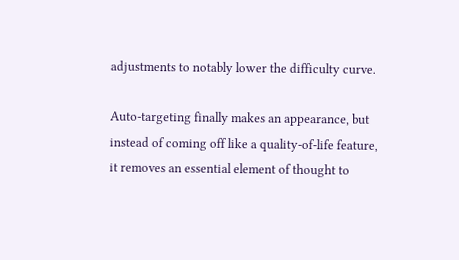adjustments to notably lower the difficulty curve.

Auto-targeting finally makes an appearance, but instead of coming off like a quality-of-life feature, it removes an essential element of thought to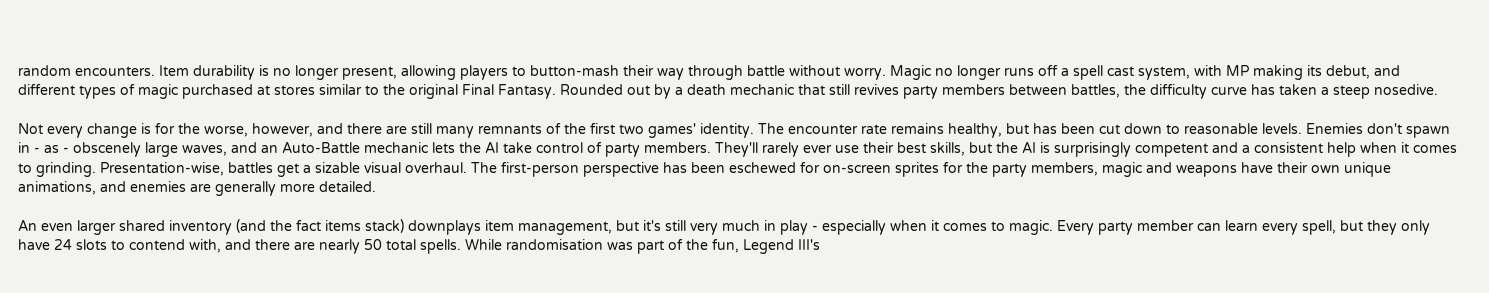random encounters. Item durability is no longer present, allowing players to button-mash their way through battle without worry. Magic no longer runs off a spell cast system, with MP making its debut, and different types of magic purchased at stores similar to the original Final Fantasy. Rounded out by a death mechanic that still revives party members between battles, the difficulty curve has taken a steep nosedive.

Not every change is for the worse, however, and there are still many remnants of the first two games' identity. The encounter rate remains healthy, but has been cut down to reasonable levels. Enemies don't spawn in - as - obscenely large waves, and an Auto-Battle mechanic lets the AI take control of party members. They'll rarely ever use their best skills, but the AI is surprisingly competent and a consistent help when it comes to grinding. Presentation-wise, battles get a sizable visual overhaul. The first-person perspective has been eschewed for on-screen sprites for the party members, magic and weapons have their own unique animations, and enemies are generally more detailed.

An even larger shared inventory (and the fact items stack) downplays item management, but it's still very much in play - especially when it comes to magic. Every party member can learn every spell, but they only have 24 slots to contend with, and there are nearly 50 total spells. While randomisation was part of the fun, Legend III's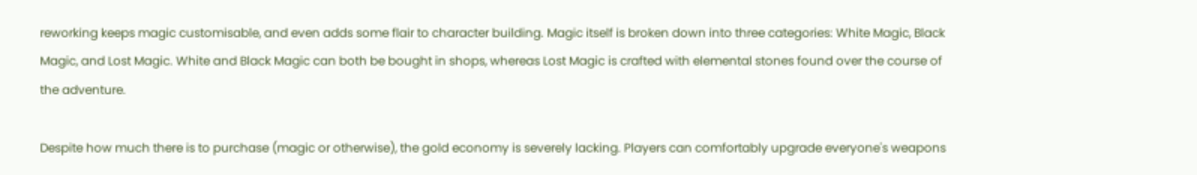reworking keeps magic customisable, and even adds some flair to character building. Magic itself is broken down into three categories: White Magic, Black Magic, and Lost Magic. White and Black Magic can both be bought in shops, whereas Lost Magic is crafted with elemental stones found over the course of the adventure.

Despite how much there is to purchase (magic or otherwise), the gold economy is severely lacking. Players can comfortably upgrade everyone's weapons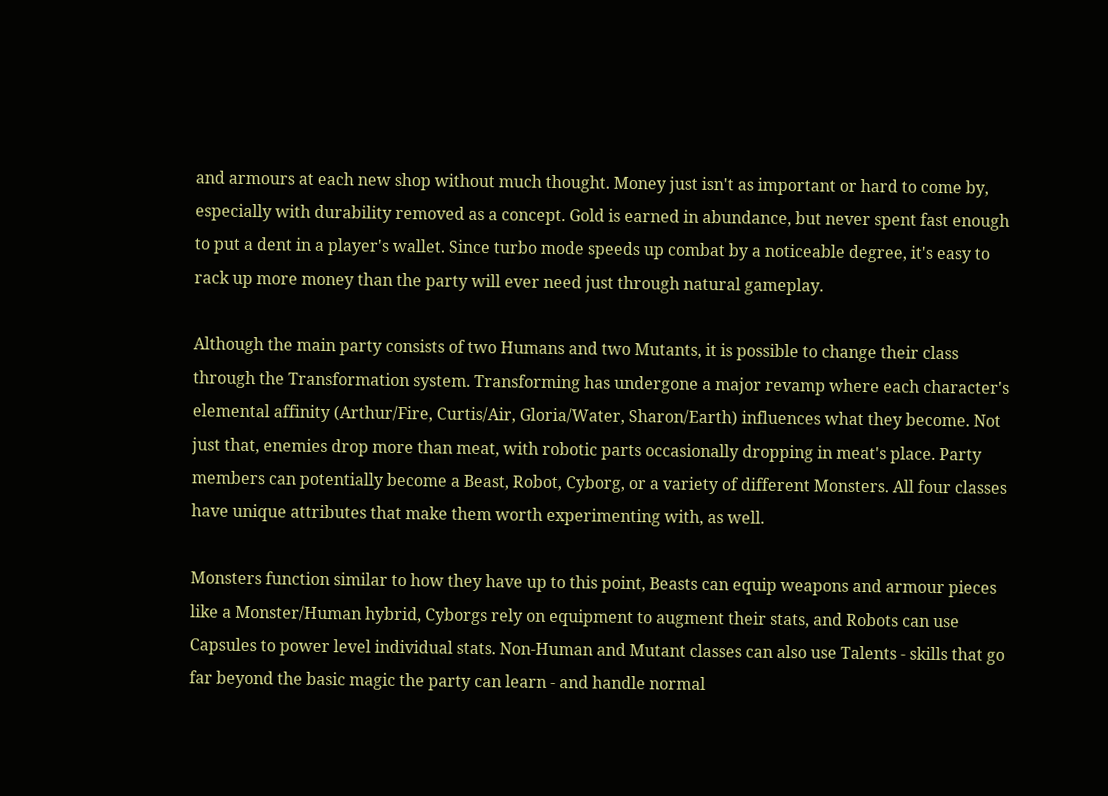and armours at each new shop without much thought. Money just isn't as important or hard to come by, especially with durability removed as a concept. Gold is earned in abundance, but never spent fast enough to put a dent in a player's wallet. Since turbo mode speeds up combat by a noticeable degree, it's easy to rack up more money than the party will ever need just through natural gameplay.

Although the main party consists of two Humans and two Mutants, it is possible to change their class through the Transformation system. Transforming has undergone a major revamp where each character's elemental affinity (Arthur/Fire, Curtis/Air, Gloria/Water, Sharon/Earth) influences what they become. Not just that, enemies drop more than meat, with robotic parts occasionally dropping in meat's place. Party members can potentially become a Beast, Robot, Cyborg, or a variety of different Monsters. All four classes have unique attributes that make them worth experimenting with, as well.

Monsters function similar to how they have up to this point, Beasts can equip weapons and armour pieces like a Monster/Human hybrid, Cyborgs rely on equipment to augment their stats, and Robots can use Capsules to power level individual stats. Non-Human and Mutant classes can also use Talents - skills that go far beyond the basic magic the party can learn - and handle normal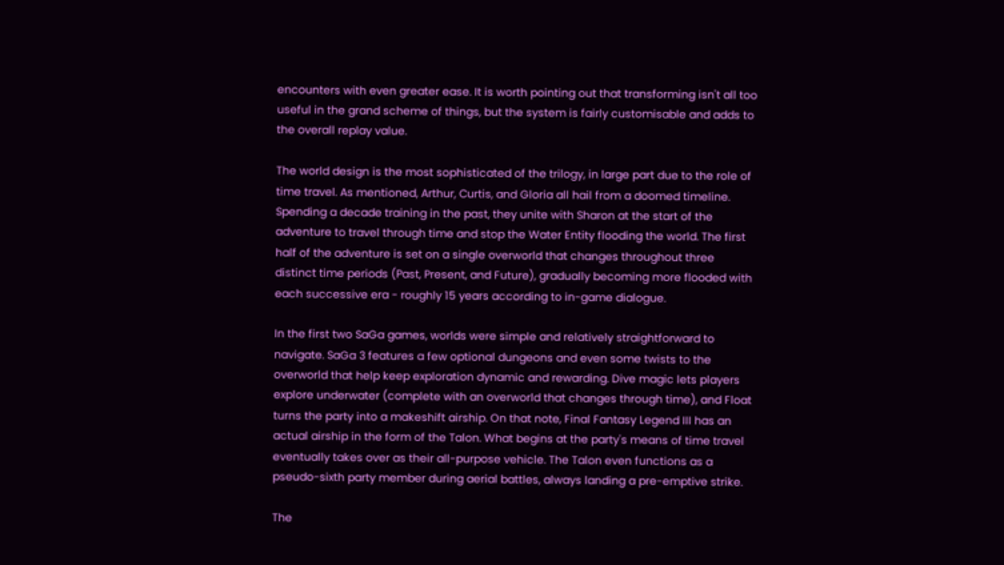encounters with even greater ease. It is worth pointing out that transforming isn't all too useful in the grand scheme of things, but the system is fairly customisable and adds to the overall replay value.

The world design is the most sophisticated of the trilogy, in large part due to the role of time travel. As mentioned, Arthur, Curtis, and Gloria all hail from a doomed timeline. Spending a decade training in the past, they unite with Sharon at the start of the adventure to travel through time and stop the Water Entity flooding the world. The first half of the adventure is set on a single overworld that changes throughout three distinct time periods (Past, Present, and Future), gradually becoming more flooded with each successive era - roughly 15 years according to in-game dialogue.

In the first two SaGa games, worlds were simple and relatively straightforward to navigate. SaGa 3 features a few optional dungeons and even some twists to the overworld that help keep exploration dynamic and rewarding. Dive magic lets players explore underwater (complete with an overworld that changes through time), and Float turns the party into a makeshift airship. On that note, Final Fantasy Legend III has an actual airship in the form of the Talon. What begins at the party's means of time travel eventually takes over as their all-purpose vehicle. The Talon even functions as a pseudo-sixth party member during aerial battles, always landing a pre-emptive strike.

The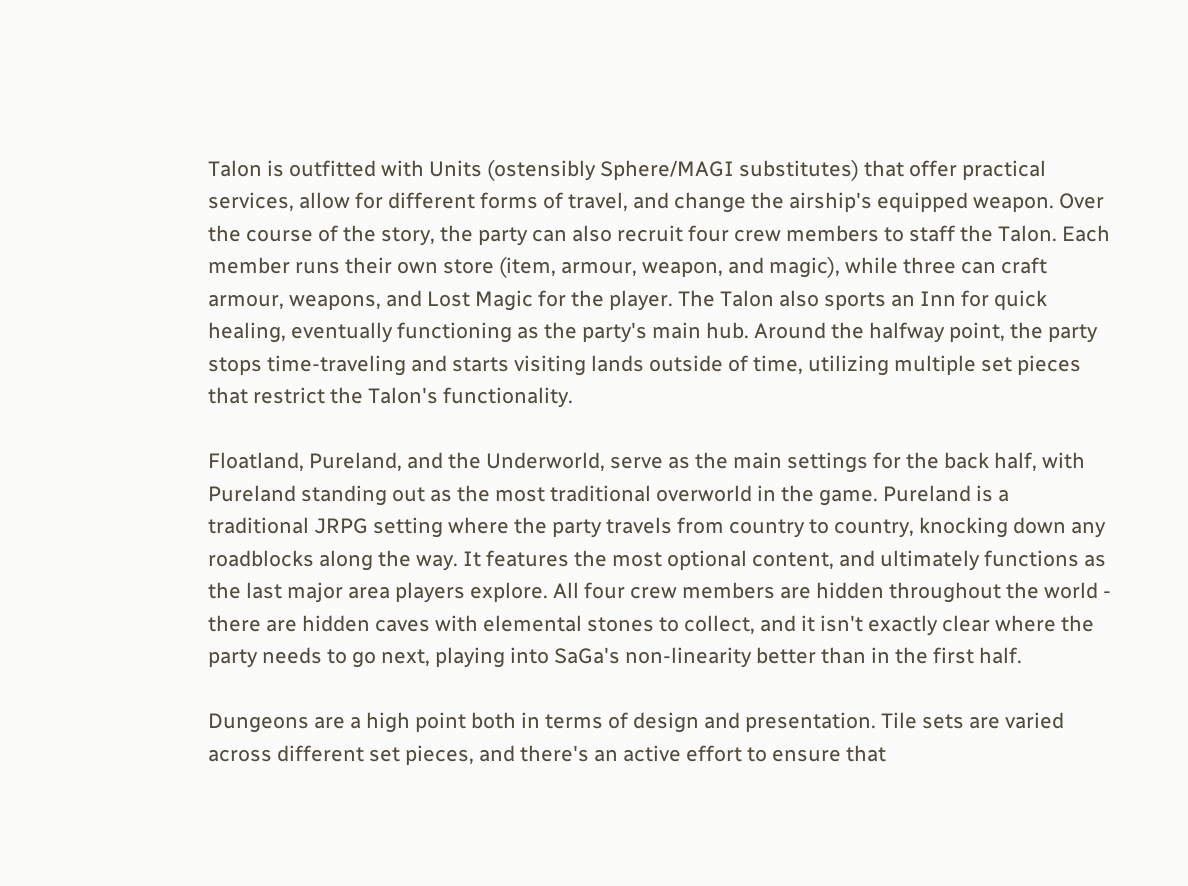Talon is outfitted with Units (ostensibly Sphere/MAGI substitutes) that offer practical services, allow for different forms of travel, and change the airship's equipped weapon. Over the course of the story, the party can also recruit four crew members to staff the Talon. Each member runs their own store (item, armour, weapon, and magic), while three can craft armour, weapons, and Lost Magic for the player. The Talon also sports an Inn for quick healing, eventually functioning as the party's main hub. Around the halfway point, the party stops time-traveling and starts visiting lands outside of time, utilizing multiple set pieces that restrict the Talon's functionality.

Floatland, Pureland, and the Underworld, serve as the main settings for the back half, with Pureland standing out as the most traditional overworld in the game. Pureland is a traditional JRPG setting where the party travels from country to country, knocking down any roadblocks along the way. It features the most optional content, and ultimately functions as the last major area players explore. All four crew members are hidden throughout the world - there are hidden caves with elemental stones to collect, and it isn't exactly clear where the party needs to go next, playing into SaGa's non-linearity better than in the first half.

Dungeons are a high point both in terms of design and presentation. Tile sets are varied across different set pieces, and there's an active effort to ensure that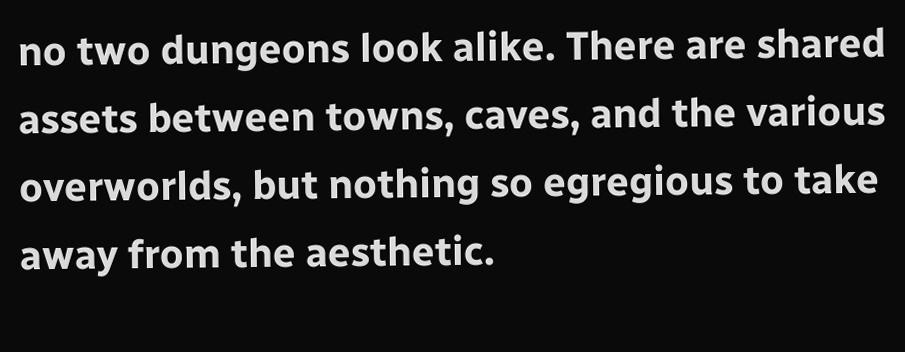no two dungeons look alike. There are shared assets between towns, caves, and the various overworlds, but nothing so egregious to take away from the aesthetic.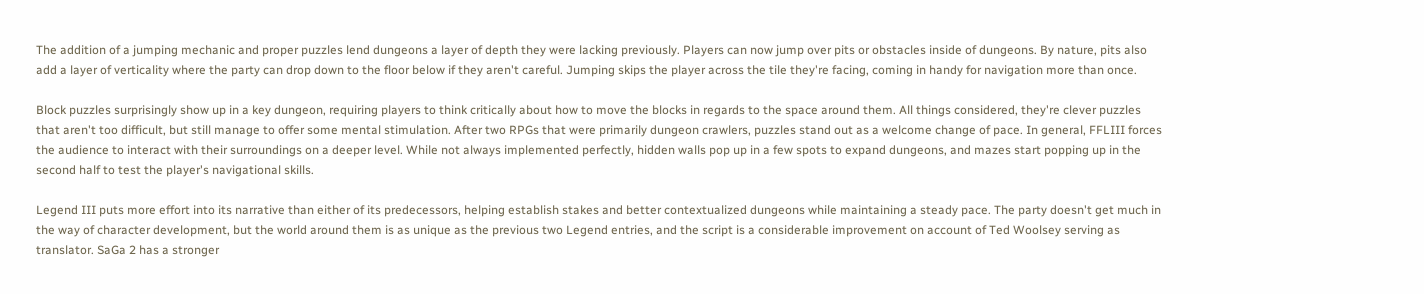The addition of a jumping mechanic and proper puzzles lend dungeons a layer of depth they were lacking previously. Players can now jump over pits or obstacles inside of dungeons. By nature, pits also add a layer of verticality where the party can drop down to the floor below if they aren't careful. Jumping skips the player across the tile they're facing, coming in handy for navigation more than once.

Block puzzles surprisingly show up in a key dungeon, requiring players to think critically about how to move the blocks in regards to the space around them. All things considered, they're clever puzzles that aren't too difficult, but still manage to offer some mental stimulation. After two RPGs that were primarily dungeon crawlers, puzzles stand out as a welcome change of pace. In general, FFLIII forces the audience to interact with their surroundings on a deeper level. While not always implemented perfectly, hidden walls pop up in a few spots to expand dungeons, and mazes start popping up in the second half to test the player's navigational skills.

Legend III puts more effort into its narrative than either of its predecessors, helping establish stakes and better contextualized dungeons while maintaining a steady pace. The party doesn't get much in the way of character development, but the world around them is as unique as the previous two Legend entries, and the script is a considerable improvement on account of Ted Woolsey serving as translator. SaGa 2 has a stronger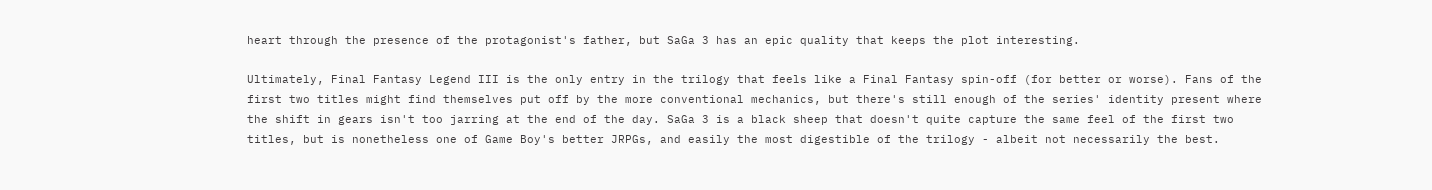heart through the presence of the protagonist's father, but SaGa 3 has an epic quality that keeps the plot interesting.

Ultimately, Final Fantasy Legend III is the only entry in the trilogy that feels like a Final Fantasy spin-off (for better or worse). Fans of the first two titles might find themselves put off by the more conventional mechanics, but there's still enough of the series' identity present where the shift in gears isn't too jarring at the end of the day. SaGa 3 is a black sheep that doesn't quite capture the same feel of the first two titles, but is nonetheless one of Game Boy's better JRPGs, and easily the most digestible of the trilogy - albeit not necessarily the best.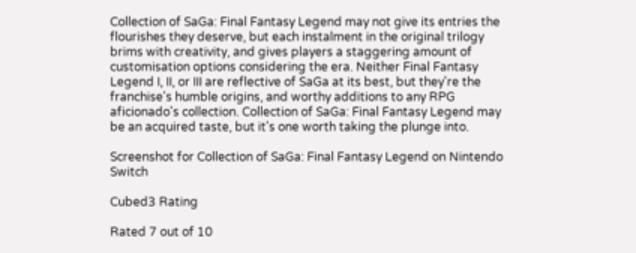Collection of SaGa: Final Fantasy Legend may not give its entries the flourishes they deserve, but each instalment in the original trilogy brims with creativity, and gives players a staggering amount of customisation options considering the era. Neither Final Fantasy Legend I, II, or III are reflective of SaGa at its best, but they're the franchise's humble origins, and worthy additions to any RPG aficionado's collection. Collection of SaGa: Final Fantasy Legend may be an acquired taste, but it's one worth taking the plunge into.

Screenshot for Collection of SaGa: Final Fantasy Legend on Nintendo Switch

Cubed3 Rating

Rated 7 out of 10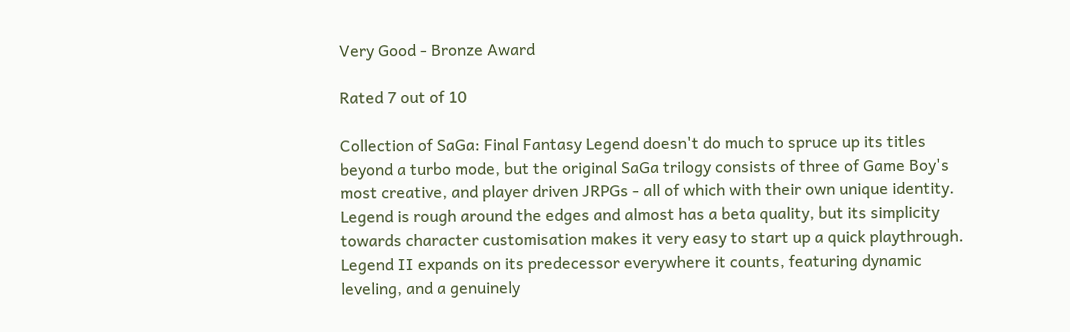Very Good - Bronze Award

Rated 7 out of 10

Collection of SaGa: Final Fantasy Legend doesn't do much to spruce up its titles beyond a turbo mode, but the original SaGa trilogy consists of three of Game Boy's most creative, and player driven JRPGs - all of which with their own unique identity. Legend is rough around the edges and almost has a beta quality, but its simplicity towards character customisation makes it very easy to start up a quick playthrough. Legend II expands on its predecessor everywhere it counts, featuring dynamic leveling, and a genuinely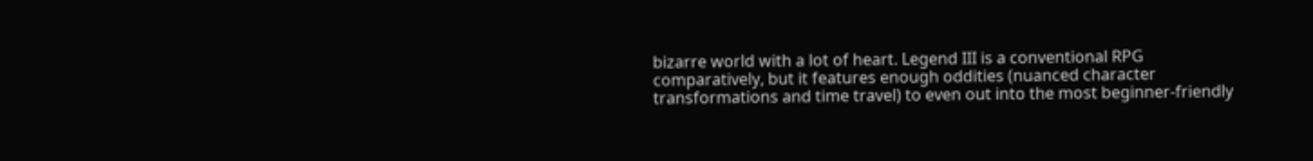bizarre world with a lot of heart. Legend III is a conventional RPG comparatively, but it features enough oddities (nuanced character transformations and time travel) to even out into the most beginner-friendly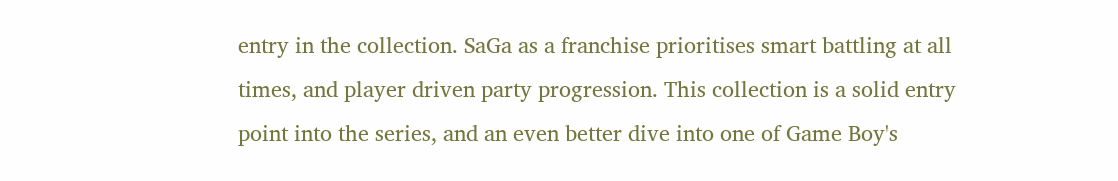entry in the collection. SaGa as a franchise prioritises smart battling at all times, and player driven party progression. This collection is a solid entry point into the series, and an even better dive into one of Game Boy's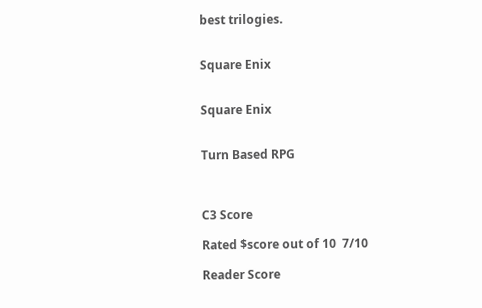best trilogies.


Square Enix


Square Enix


Turn Based RPG



C3 Score

Rated $score out of 10  7/10

Reader Score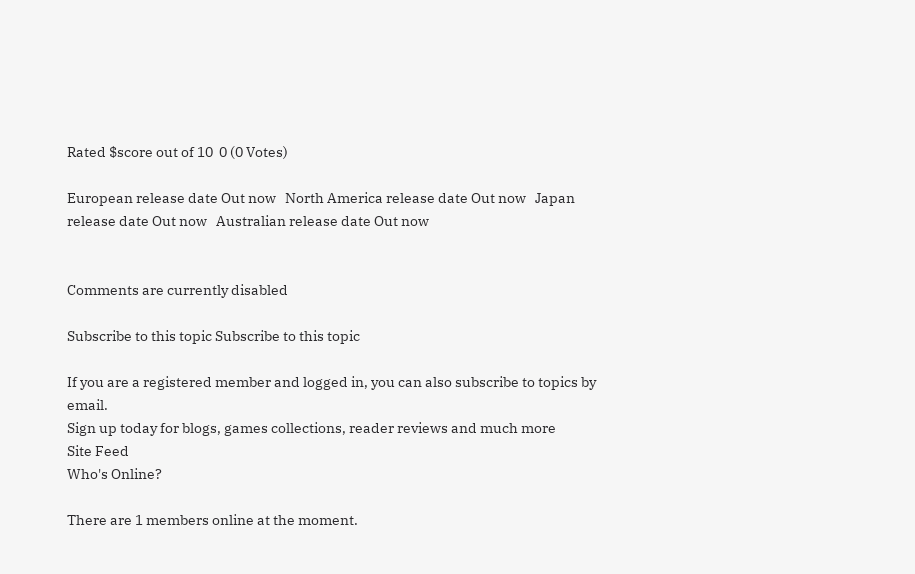Rated $score out of 10  0 (0 Votes)

European release date Out now   North America release date Out now   Japan release date Out now   Australian release date Out now


Comments are currently disabled

Subscribe to this topic Subscribe to this topic

If you are a registered member and logged in, you can also subscribe to topics by email.
Sign up today for blogs, games collections, reader reviews and much more
Site Feed
Who's Online?

There are 1 members online at the moment.